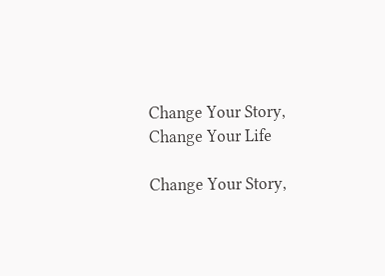Change Your Story, Change Your Life

Change Your Story,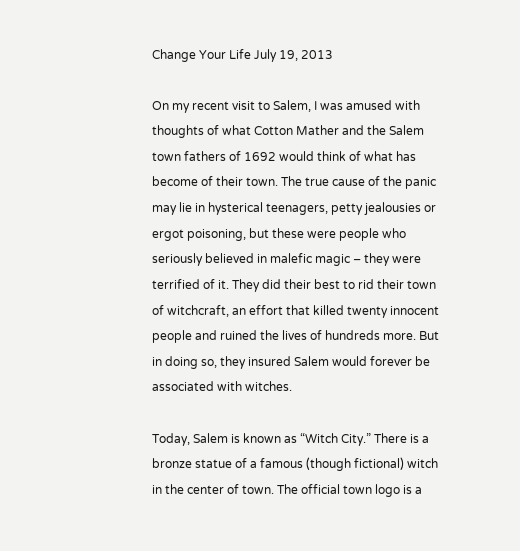Change Your Life July 19, 2013

On my recent visit to Salem, I was amused with thoughts of what Cotton Mather and the Salem town fathers of 1692 would think of what has become of their town. The true cause of the panic may lie in hysterical teenagers, petty jealousies or ergot poisoning, but these were people who seriously believed in malefic magic – they were terrified of it. They did their best to rid their town of witchcraft, an effort that killed twenty innocent people and ruined the lives of hundreds more. But in doing so, they insured Salem would forever be associated with witches.

Today, Salem is known as “Witch City.” There is a bronze statue of a famous (though fictional) witch in the center of town. The official town logo is a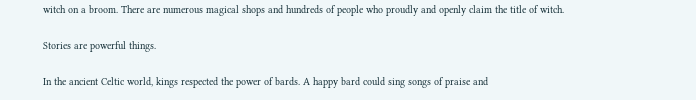witch on a broom. There are numerous magical shops and hundreds of people who proudly and openly claim the title of witch.

Stories are powerful things.

In the ancient Celtic world, kings respected the power of bards. A happy bard could sing songs of praise and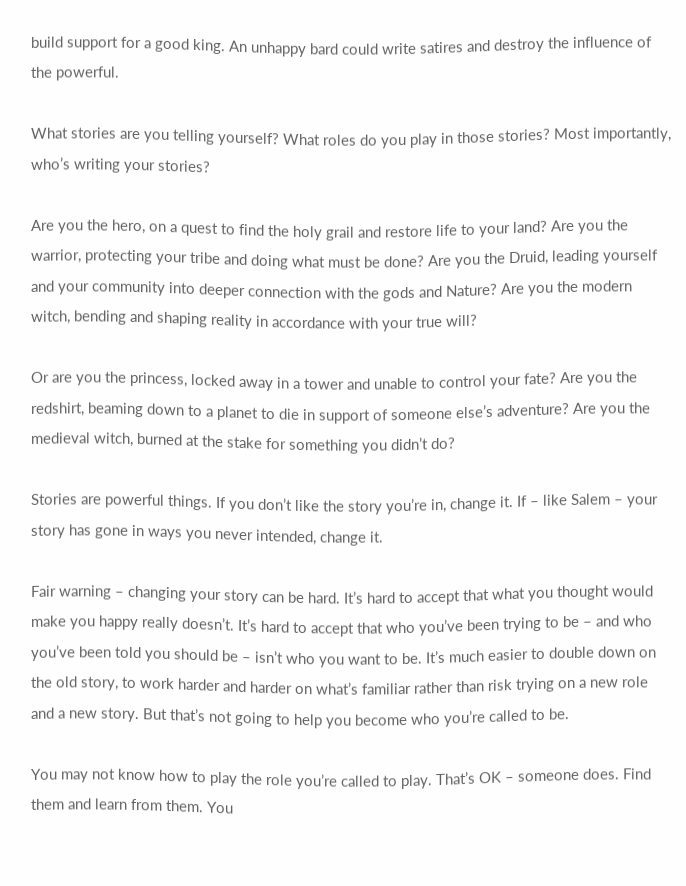build support for a good king. An unhappy bard could write satires and destroy the influence of the powerful.

What stories are you telling yourself? What roles do you play in those stories? Most importantly, who’s writing your stories?

Are you the hero, on a quest to find the holy grail and restore life to your land? Are you the warrior, protecting your tribe and doing what must be done? Are you the Druid, leading yourself and your community into deeper connection with the gods and Nature? Are you the modern witch, bending and shaping reality in accordance with your true will?

Or are you the princess, locked away in a tower and unable to control your fate? Are you the redshirt, beaming down to a planet to die in support of someone else’s adventure? Are you the medieval witch, burned at the stake for something you didn’t do?

Stories are powerful things. If you don’t like the story you’re in, change it. If – like Salem – your story has gone in ways you never intended, change it.

Fair warning – changing your story can be hard. It’s hard to accept that what you thought would make you happy really doesn’t. It’s hard to accept that who you’ve been trying to be – and who you’ve been told you should be – isn’t who you want to be. It’s much easier to double down on the old story, to work harder and harder on what’s familiar rather than risk trying on a new role and a new story. But that’s not going to help you become who you’re called to be.

You may not know how to play the role you’re called to play. That’s OK – someone does. Find them and learn from them. You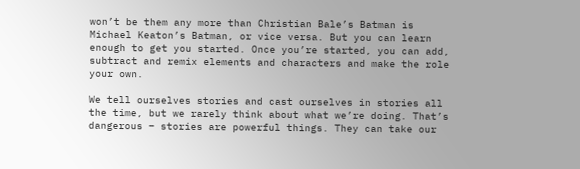won’t be them any more than Christian Bale’s Batman is Michael Keaton’s Batman, or vice versa. But you can learn enough to get you started. Once you’re started, you can add, subtract and remix elements and characters and make the role your own.

We tell ourselves stories and cast ourselves in stories all the time, but we rarely think about what we’re doing. That’s dangerous – stories are powerful things. They can take our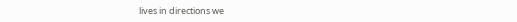lives in directions we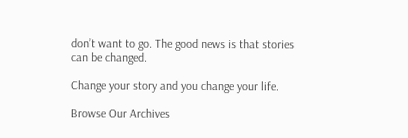don’t want to go. The good news is that stories can be changed.

Change your story and you change your life.

Browse Our Archives